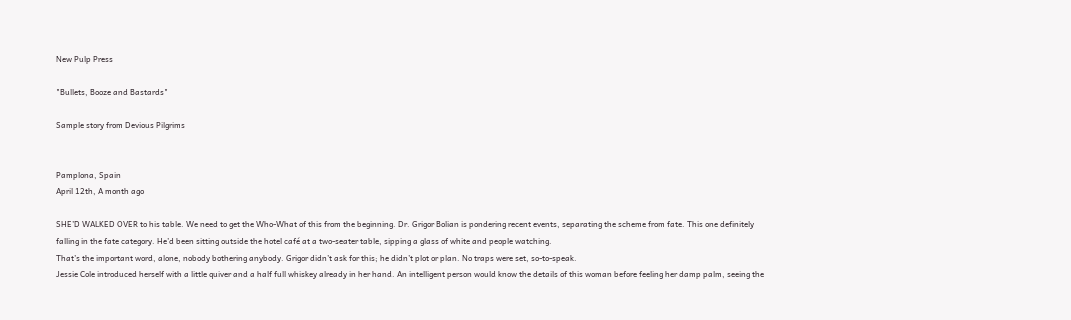New Pulp Press

"Bullets, Booze and Bastards"

Sample story from Devious Pilgrims


Pamplona, Spain
April 12th, A month ago

SHE’D WALKED OVER to his table. We need to get the Who-What of this from the beginning. Dr. Grigor Bolian is pondering recent events, separating the scheme from fate. This one definitely falling in the fate category. He’d been sitting outside the hotel café at a two-seater table, sipping a glass of white and people watching.
That’s the important word, alone, nobody bothering anybody. Grigor didn’t ask for this; he didn’t plot or plan. No traps were set, so-to-speak.
Jessie Cole introduced herself with a little quiver and a half full whiskey already in her hand. An intelligent person would know the details of this woman before feeling her damp palm, seeing the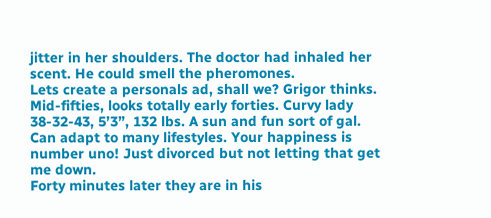jitter in her shoulders. The doctor had inhaled her scent. He could smell the pheromones.
Lets create a personals ad, shall we? Grigor thinks.
Mid-fifties, looks totally early forties. Curvy lady 38-32-43, 5’3”, 132 lbs. A sun and fun sort of gal. Can adapt to many lifestyles. Your happiness is number uno! Just divorced but not letting that get me down.
Forty minutes later they are in his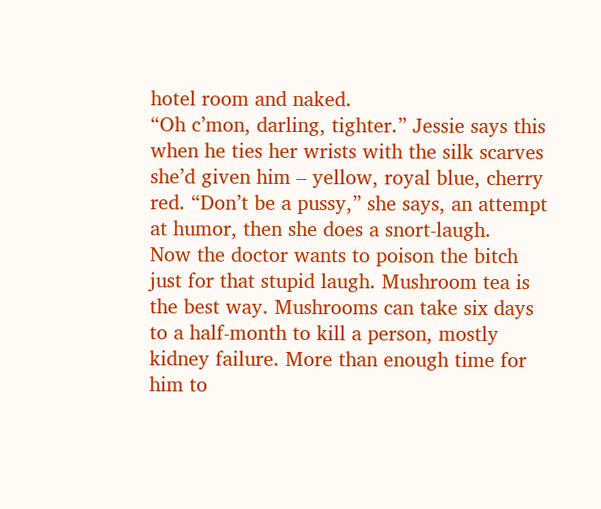hotel room and naked.
“Oh c’mon, darling, tighter.” Jessie says this when he ties her wrists with the silk scarves she’d given him – yellow, royal blue, cherry red. “Don’t be a pussy,” she says, an attempt at humor, then she does a snort-laugh.
Now the doctor wants to poison the bitch just for that stupid laugh. Mushroom tea is the best way. Mushrooms can take six days to a half-month to kill a person, mostly kidney failure. More than enough time for him to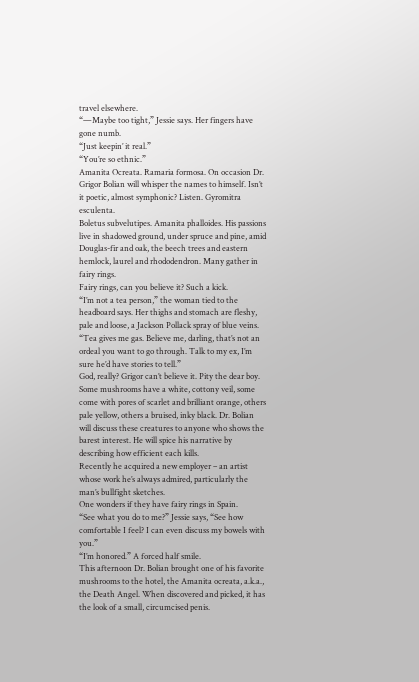travel elsewhere.
“—Maybe too tight,” Jessie says. Her fingers have gone numb.
“Just keepin’ it real.”
“You’re so ethnic.”
Amanita Ocreata. Ramaria formosa. On occasion Dr. Grigor Bolian will whisper the names to himself. Isn’t it poetic, almost symphonic? Listen. Gyromitra esculenta.
Boletus subvelutipes. Amanita phalloides. His passions live in shadowed ground, under spruce and pine, amid Douglas-fir and oak, the beech trees and eastern hemlock, laurel and rhododendron. Many gather in fairy rings.
Fairy rings, can you believe it? Such a kick.
“I’m not a tea person,” the woman tied to the headboard says. Her thighs and stomach are fleshy, pale and loose, a Jackson Pollack spray of blue veins. “Tea gives me gas. Believe me, darling, that’s not an ordeal you want to go through. Talk to my ex, I’m sure he’d have stories to tell.”
God, really? Grigor can’t believe it. Pity the dear boy.
Some mushrooms have a white, cottony veil, some come with pores of scarlet and brilliant orange, others pale yellow, others a bruised, inky black. Dr. Bolian will discuss these creatures to anyone who shows the barest interest. He will spice his narrative by describing how efficient each kills.
Recently he acquired a new employer – an artist whose work he’s always admired, particularly the man’s bullfight sketches.
One wonders if they have fairy rings in Spain.
“See what you do to me?” Jessie says, “See how comfortable I feel? I can even discuss my bowels with you.”
“I’m honored.” A forced half smile.
This afternoon Dr. Bolian brought one of his favorite mushrooms to the hotel, the Amanita ocreata, a.k.a., the Death Angel. When discovered and picked, it has the look of a small, circumcised penis.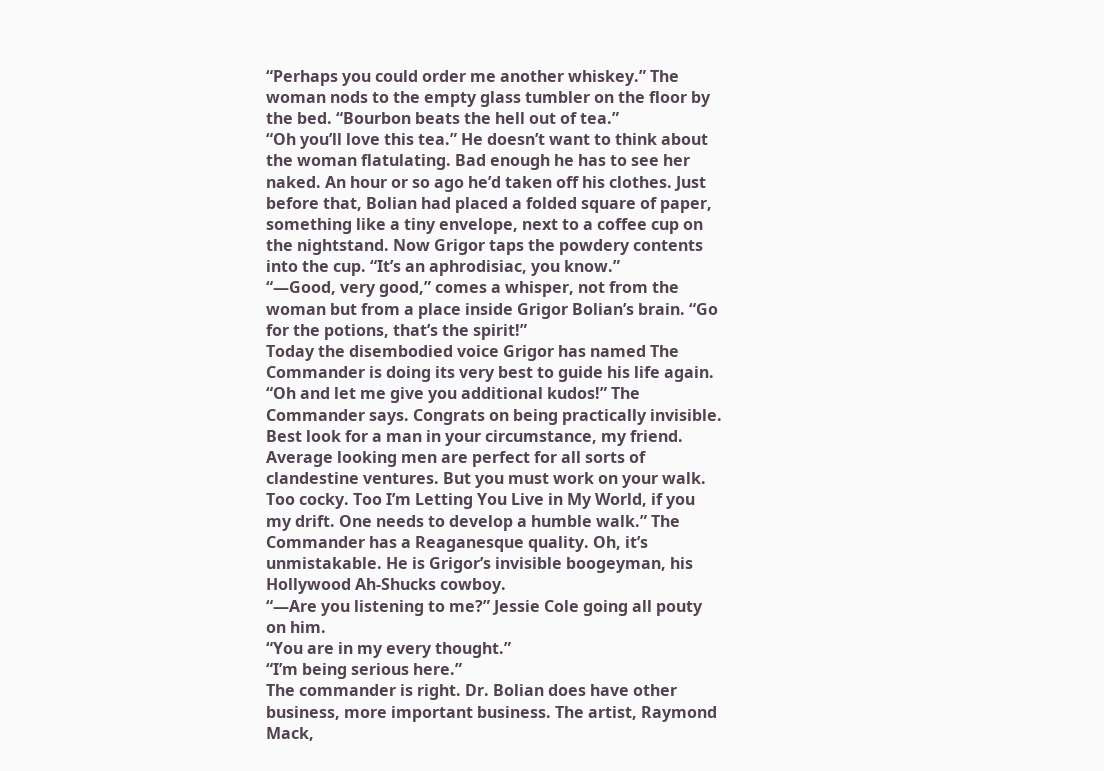“Perhaps you could order me another whiskey.” The woman nods to the empty glass tumbler on the floor by the bed. “Bourbon beats the hell out of tea.”
“Oh you’ll love this tea.” He doesn’t want to think about the woman flatulating. Bad enough he has to see her naked. An hour or so ago he’d taken off his clothes. Just before that, Bolian had placed a folded square of paper, something like a tiny envelope, next to a coffee cup on the nightstand. Now Grigor taps the powdery contents into the cup. “It’s an aphrodisiac, you know.”
“—Good, very good,” comes a whisper, not from the woman but from a place inside Grigor Bolian’s brain. “Go for the potions, that’s the spirit!”
Today the disembodied voice Grigor has named The Commander is doing its very best to guide his life again.
“Oh and let me give you additional kudos!” The Commander says. Congrats on being practically invisible. Best look for a man in your circumstance, my friend.
Average looking men are perfect for all sorts of clandestine ventures. But you must work on your walk. Too cocky. Too I’m Letting You Live in My World, if you my drift. One needs to develop a humble walk.” The Commander has a Reaganesque quality. Oh, it’s unmistakable. He is Grigor’s invisible boogeyman, his Hollywood Ah-Shucks cowboy.
“—Are you listening to me?” Jessie Cole going all pouty on him.
“You are in my every thought.”
“I’m being serious here.”
The commander is right. Dr. Bolian does have other business, more important business. The artist, Raymond Mack,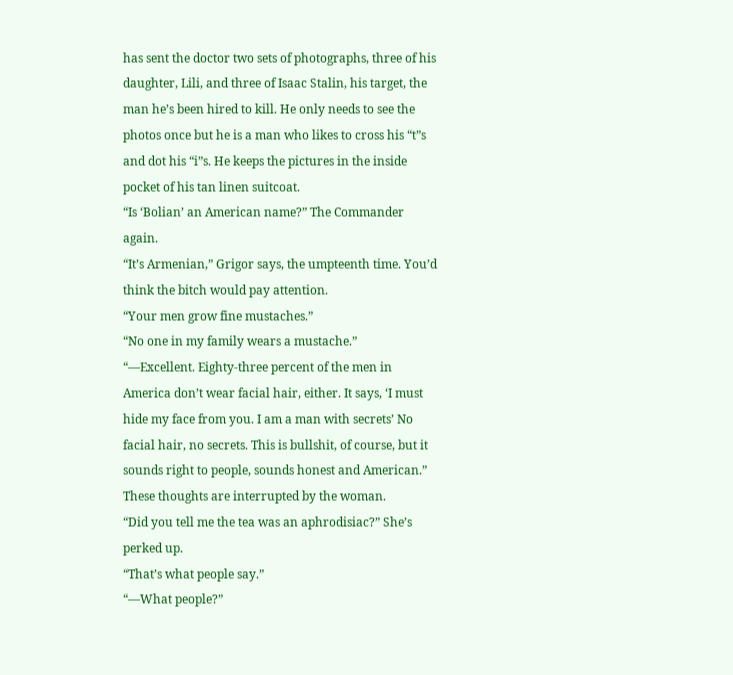has sent the doctor two sets of photographs, three of his daughter, Lili, and three of Isaac Stalin, his target, the man he’s been hired to kill. He only needs to see the photos once but he is a man who likes to cross his “t”s and dot his “i”s. He keeps the pictures in the inside pocket of his tan linen suitcoat.
“Is ‘Bolian’ an American name?” The Commander again.
“It’s Armenian,” Grigor says, the umpteenth time. You’d think the bitch would pay attention.
“Your men grow fine mustaches.”
“No one in my family wears a mustache.”
“—Excellent. Eighty-three percent of the men in America don’t wear facial hair, either. It says, ‘I must hide my face from you. I am a man with secrets’ No facial hair, no secrets. This is bullshit, of course, but it sounds right to people, sounds honest and American.”
These thoughts are interrupted by the woman.
“Did you tell me the tea was an aphrodisiac?” She’s perked up.
“That’s what people say.”
“—What people?”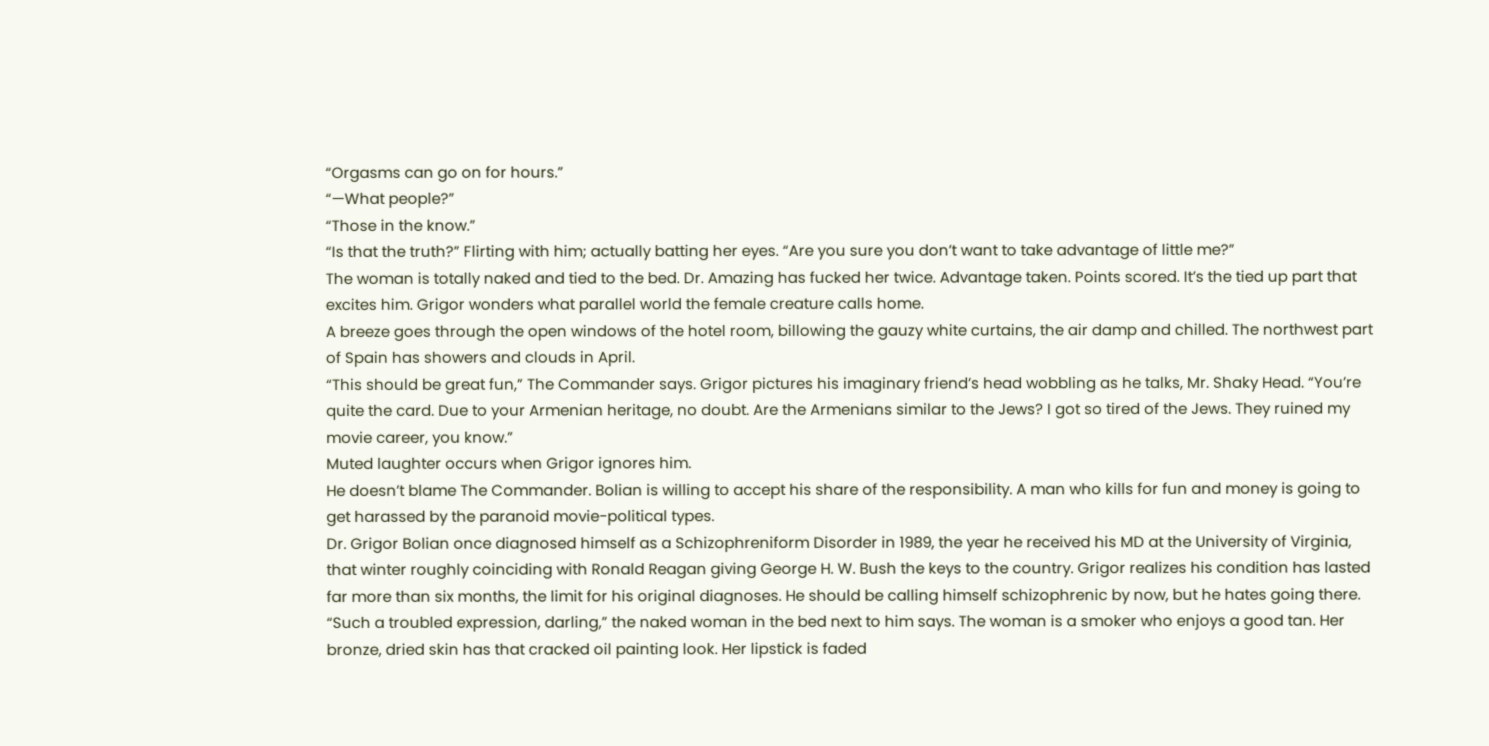“Orgasms can go on for hours.”
“—What people?”
“Those in the know.”
“Is that the truth?” Flirting with him; actually batting her eyes. “Are you sure you don’t want to take advantage of little me?”
The woman is totally naked and tied to the bed. Dr. Amazing has fucked her twice. Advantage taken. Points scored. It’s the tied up part that excites him. Grigor wonders what parallel world the female creature calls home.
A breeze goes through the open windows of the hotel room, billowing the gauzy white curtains, the air damp and chilled. The northwest part of Spain has showers and clouds in April.
“This should be great fun,” The Commander says. Grigor pictures his imaginary friend’s head wobbling as he talks, Mr. Shaky Head. “You’re quite the card. Due to your Armenian heritage, no doubt. Are the Armenians similar to the Jews? I got so tired of the Jews. They ruined my movie career, you know.”
Muted laughter occurs when Grigor ignores him.
He doesn’t blame The Commander. Bolian is willing to accept his share of the responsibility. A man who kills for fun and money is going to get harassed by the paranoid movie-political types.
Dr. Grigor Bolian once diagnosed himself as a Schizophreniform Disorder in 1989, the year he received his MD at the University of Virginia, that winter roughly coinciding with Ronald Reagan giving George H. W. Bush the keys to the country. Grigor realizes his condition has lasted far more than six months, the limit for his original diagnoses. He should be calling himself schizophrenic by now, but he hates going there.
“Such a troubled expression, darling,” the naked woman in the bed next to him says. The woman is a smoker who enjoys a good tan. Her bronze, dried skin has that cracked oil painting look. Her lipstick is faded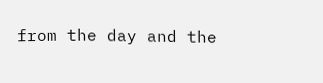from the day and the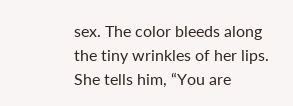sex. The color bleeds along the tiny wrinkles of her lips. She tells him, “You are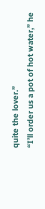quite the lover.”
“I’ll order us a pot of hot water,” he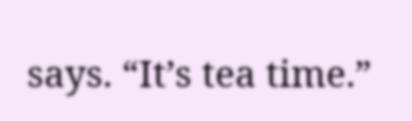says. “It’s tea time.”